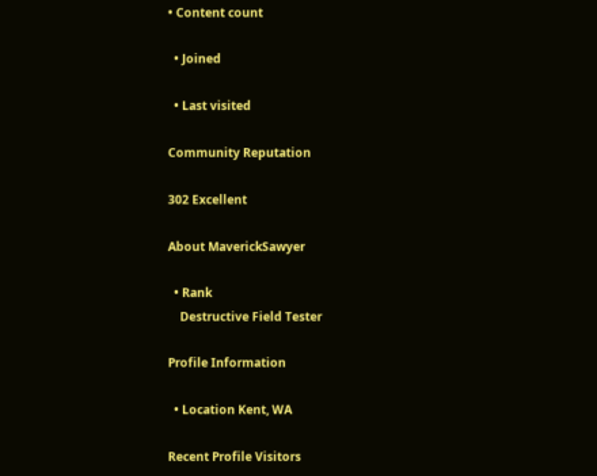• Content count

  • Joined

  • Last visited

Community Reputation

302 Excellent

About MaverickSawyer

  • Rank
    Destructive Field Tester

Profile Information

  • Location Kent, WA

Recent Profile Visitors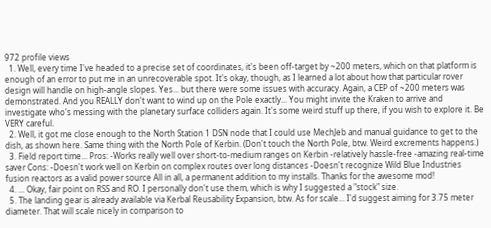972 profile views
  1. Well, every time I've headed to a precise set of coordinates, it's been off-target by ~200 meters, which on that platform is enough of an error to put me in an unrecoverable spot. It's okay, though, as I learned a lot about how that particular rover design will handle on high-angle slopes. Yes... but there were some issues with accuracy. Again, a CEP of ~200 meters was demonstrated. And you REALLY don't want to wind up on the Pole exactly... You might invite the Kraken to arrive and investigate who's messing with the planetary surface colliders again. It's some weird stuff up there, if you wish to explore it. Be VERY careful.
  2. Well, it got me close enough to the North Station 1 DSN node that I could use MechJeb and manual guidance to get to the dish, as shown here. Same thing with the North Pole of Kerbin. (Don't touch the North Pole, btw. Weird excrements happens.)
  3. Field report time... Pros: -Works really well over short-to-medium ranges on Kerbin -relatively hassle-free -amazing real-time saver Cons: -Doesn't work well on Kerbin on complex routes over long distances -Doesn't recognize Wild Blue Industries fusion reactors as a valid power source All in all, a permanent addition to my installs. Thanks for the awesome mod!
  4. ... Okay, fair point on RSS and RO. I personally don't use them, which is why I suggested a "stock" size.
  5. The landing gear is already available via Kerbal Reusability Expansion, btw. As for scale... I'd suggest aiming for 3.75 meter diameter. That will scale nicely in comparison to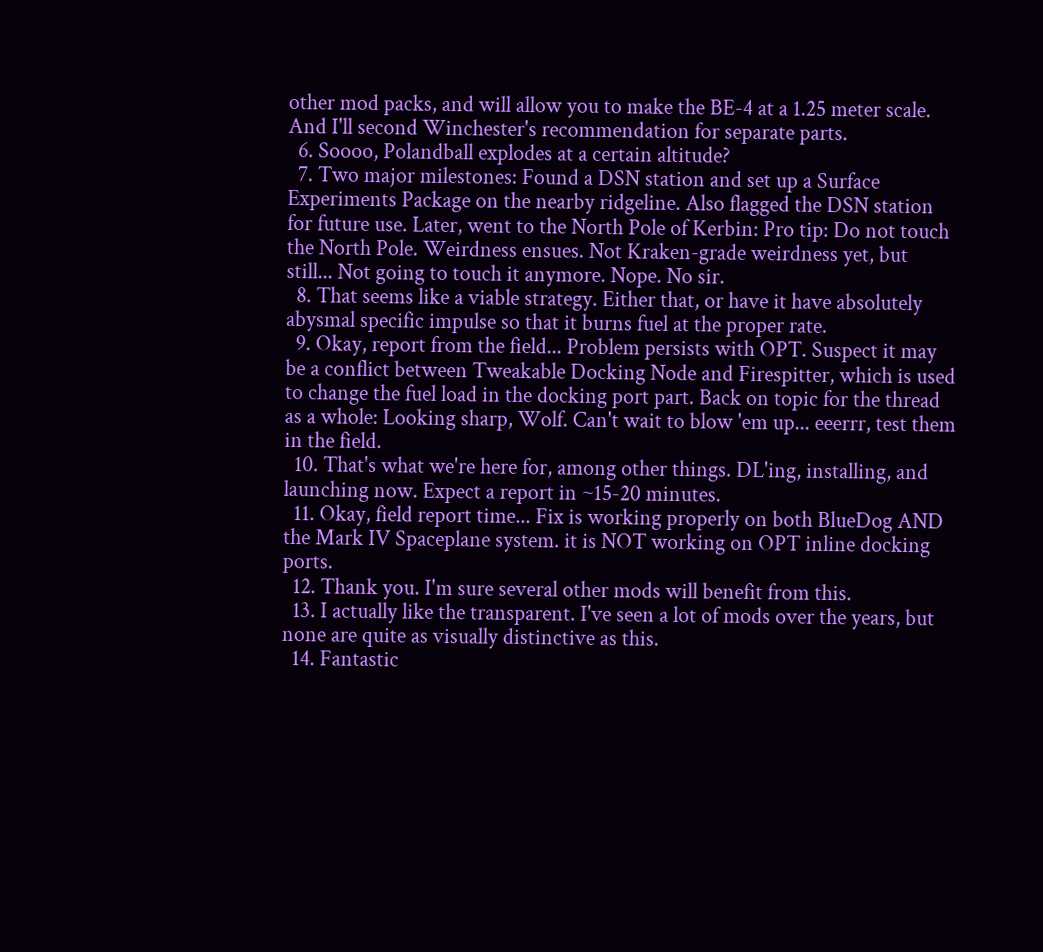other mod packs, and will allow you to make the BE-4 at a 1.25 meter scale. And I'll second Winchester's recommendation for separate parts.
  6. Soooo, Polandball explodes at a certain altitude?
  7. Two major milestones: Found a DSN station and set up a Surface Experiments Package on the nearby ridgeline. Also flagged the DSN station for future use. Later, went to the North Pole of Kerbin: Pro tip: Do not touch the North Pole. Weirdness ensues. Not Kraken-grade weirdness yet, but still... Not going to touch it anymore. Nope. No sir.
  8. That seems like a viable strategy. Either that, or have it have absolutely abysmal specific impulse so that it burns fuel at the proper rate.
  9. Okay, report from the field... Problem persists with OPT. Suspect it may be a conflict between Tweakable Docking Node and Firespitter, which is used to change the fuel load in the docking port part. Back on topic for the thread as a whole: Looking sharp, Wolf. Can't wait to blow 'em up... eeerrr, test them in the field.
  10. That's what we're here for, among other things. DL'ing, installing, and launching now. Expect a report in ~15-20 minutes.
  11. Okay, field report time... Fix is working properly on both BlueDog AND the Mark IV Spaceplane system. it is NOT working on OPT inline docking ports.
  12. Thank you. I'm sure several other mods will benefit from this.
  13. I actually like the transparent. I've seen a lot of mods over the years, but none are quite as visually distinctive as this.
  14. Fantastic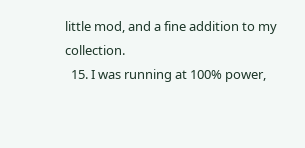little mod, and a fine addition to my collection.
  15. I was running at 100% power,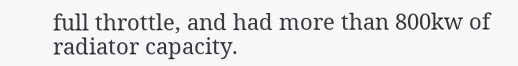full throttle, and had more than 800kw of radiator capacity.